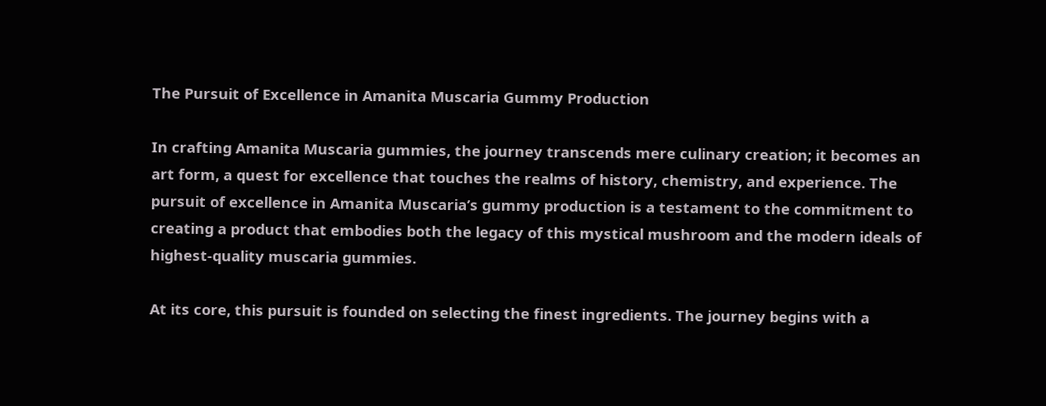The Pursuit of Excellence in Amanita Muscaria Gummy Production

In crafting Amanita Muscaria gummies, the journey transcends mere culinary creation; it becomes an art form, a quest for excellence that touches the realms of history, chemistry, and experience. The pursuit of excellence in Amanita Muscaria’s gummy production is a testament to the commitment to creating a product that embodies both the legacy of this mystical mushroom and the modern ideals of highest-quality muscaria gummies.

At its core, this pursuit is founded on selecting the finest ingredients. The journey begins with a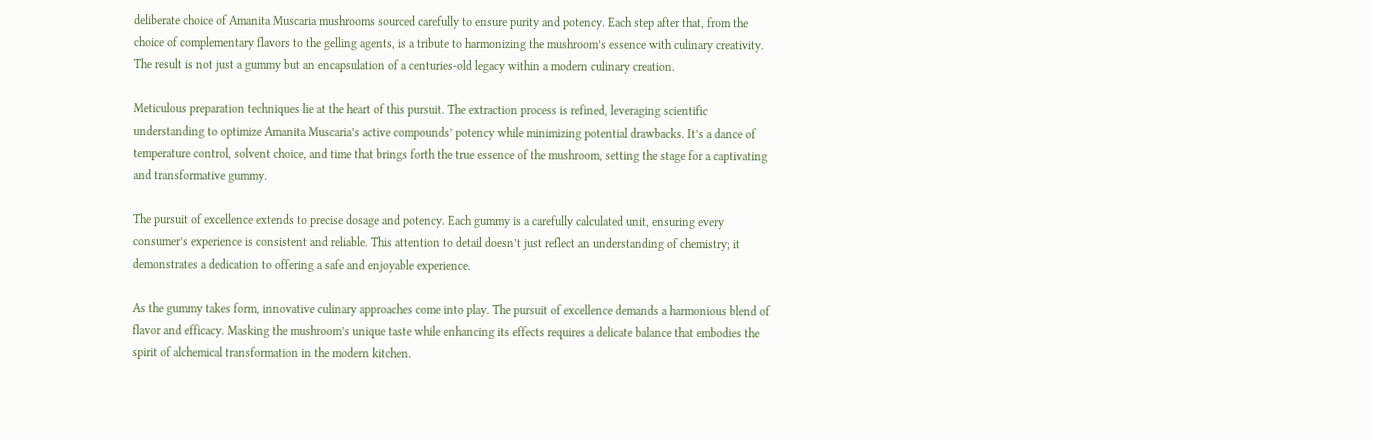deliberate choice of Amanita Muscaria mushrooms sourced carefully to ensure purity and potency. Each step after that, from the choice of complementary flavors to the gelling agents, is a tribute to harmonizing the mushroom’s essence with culinary creativity. The result is not just a gummy but an encapsulation of a centuries-old legacy within a modern culinary creation.

Meticulous preparation techniques lie at the heart of this pursuit. The extraction process is refined, leveraging scientific understanding to optimize Amanita Muscaria’s active compounds’ potency while minimizing potential drawbacks. It’s a dance of temperature control, solvent choice, and time that brings forth the true essence of the mushroom, setting the stage for a captivating and transformative gummy.

The pursuit of excellence extends to precise dosage and potency. Each gummy is a carefully calculated unit, ensuring every consumer’s experience is consistent and reliable. This attention to detail doesn’t just reflect an understanding of chemistry; it demonstrates a dedication to offering a safe and enjoyable experience.

As the gummy takes form, innovative culinary approaches come into play. The pursuit of excellence demands a harmonious blend of flavor and efficacy. Masking the mushroom’s unique taste while enhancing its effects requires a delicate balance that embodies the spirit of alchemical transformation in the modern kitchen.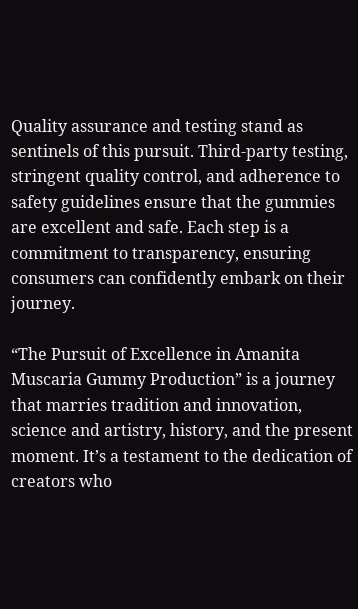Quality assurance and testing stand as sentinels of this pursuit. Third-party testing, stringent quality control, and adherence to safety guidelines ensure that the gummies are excellent and safe. Each step is a commitment to transparency, ensuring consumers can confidently embark on their journey.

“The Pursuit of Excellence in Amanita Muscaria Gummy Production” is a journey that marries tradition and innovation, science and artistry, history, and the present moment. It’s a testament to the dedication of creators who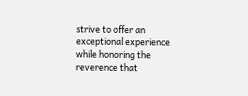strive to offer an exceptional experience while honoring the reverence that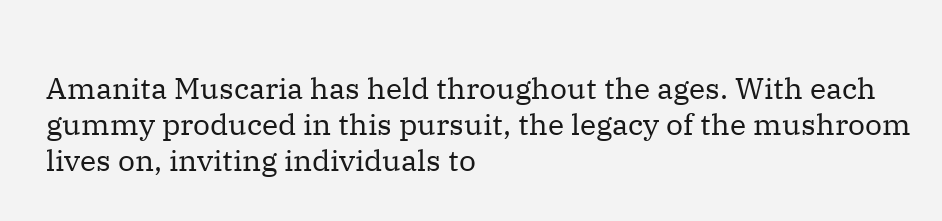Amanita Muscaria has held throughout the ages. With each gummy produced in this pursuit, the legacy of the mushroom lives on, inviting individuals to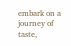embark on a journey of taste,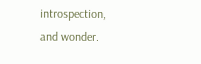introspection, and wonder.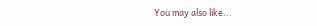You may also like...